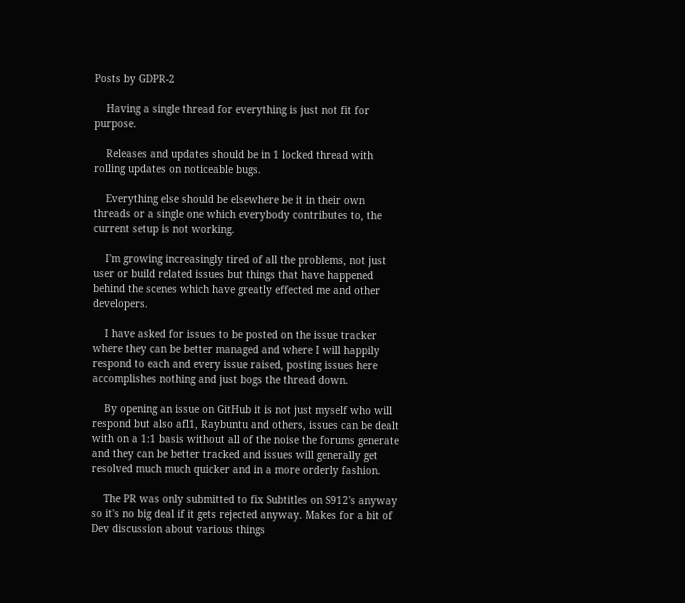Posts by GDPR-2

    Having a single thread for everything is just not fit for purpose.

    Releases and updates should be in 1 locked thread with rolling updates on noticeable bugs.

    Everything else should be elsewhere be it in their own threads or a single one which everybody contributes to, the current setup is not working.

    I'm growing increasingly tired of all the problems, not just user or build related issues but things that have happened behind the scenes which have greatly effected me and other developers.

    I have asked for issues to be posted on the issue tracker where they can be better managed and where I will happily respond to each and every issue raised, posting issues here accomplishes nothing and just bogs the thread down.

    By opening an issue on GitHub it is not just myself who will respond but also afl1, Raybuntu and others, issues can be dealt with on a 1:1 basis without all of the noise the forums generate and they can be better tracked and issues will generally get resolved much much quicker and in a more orderly fashion.

    The PR was only submitted to fix Subtitles on S912's anyway so it's no big deal if it gets rejected anyway. Makes for a bit of Dev discussion about various things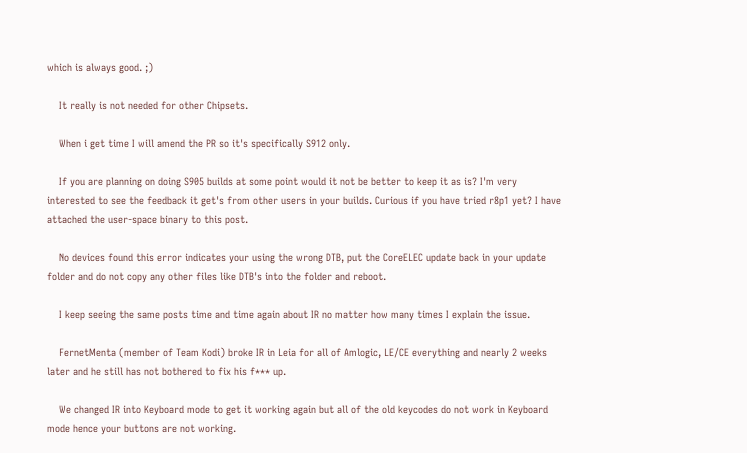which is always good. ;)

    It really is not needed for other Chipsets.

    When i get time I will amend the PR so it's specifically S912 only.

    If you are planning on doing S905 builds at some point would it not be better to keep it as is? I'm very interested to see the feedback it get's from other users in your builds. Curious if you have tried r8p1 yet? I have attached the user-space binary to this post.

    No devices found this error indicates your using the wrong DTB, put the CoreELEC update back in your update folder and do not copy any other files like DTB's into the folder and reboot.

    I keep seeing the same posts time and time again about IR no matter how many times I explain the issue.

    FernetMenta (member of Team Kodi) broke IR in Leia for all of Amlogic, LE/CE everything and nearly 2 weeks later and he still has not bothered to fix his f*** up.

    We changed IR into Keyboard mode to get it working again but all of the old keycodes do not work in Keyboard mode hence your buttons are not working.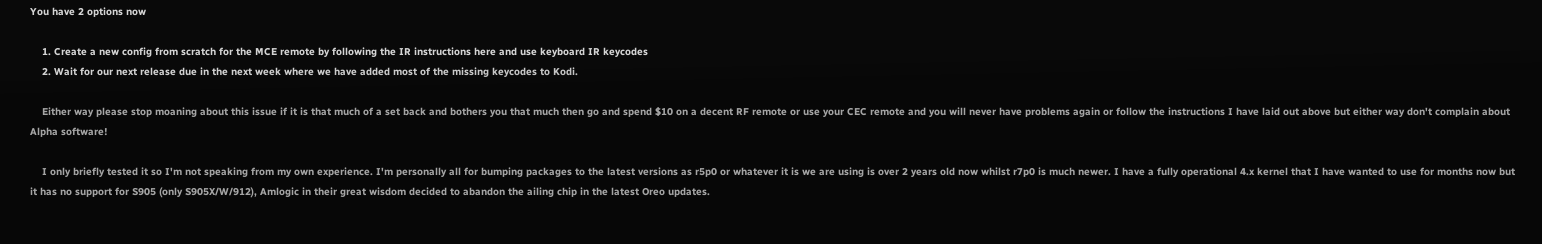You have 2 options now

    1. Create a new config from scratch for the MCE remote by following the IR instructions here and use keyboard IR keycodes
    2. Wait for our next release due in the next week where we have added most of the missing keycodes to Kodi.

    Either way please stop moaning about this issue if it is that much of a set back and bothers you that much then go and spend $10 on a decent RF remote or use your CEC remote and you will never have problems again or follow the instructions I have laid out above but either way don't complain about Alpha software!

    I only briefly tested it so I'm not speaking from my own experience. I'm personally all for bumping packages to the latest versions as r5p0 or whatever it is we are using is over 2 years old now whilst r7p0 is much newer. I have a fully operational 4.x kernel that I have wanted to use for months now but it has no support for S905 (only S905X/W/912), Amlogic in their great wisdom decided to abandon the ailing chip in the latest Oreo updates.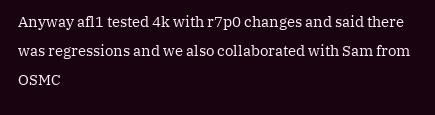Anyway afl1 tested 4k with r7p0 changes and said there was regressions and we also collaborated with Sam from OSMC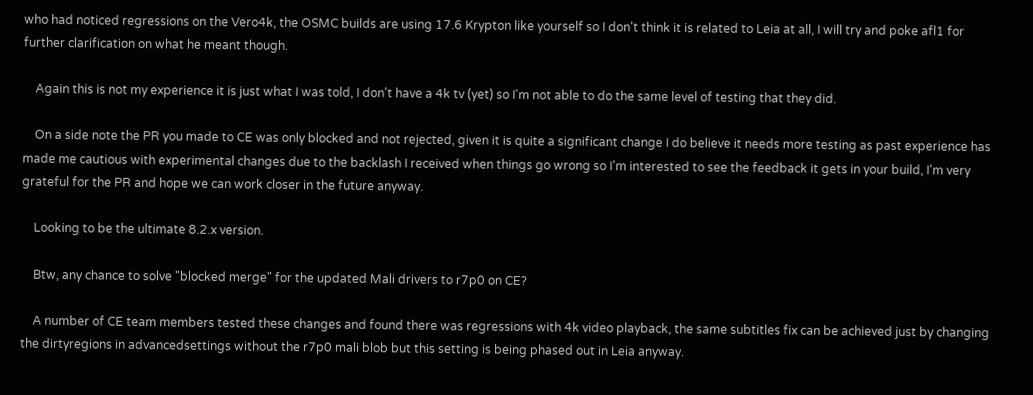who had noticed regressions on the Vero4k, the OSMC builds are using 17.6 Krypton like yourself so I don't think it is related to Leia at all, I will try and poke afl1 for further clarification on what he meant though.

    Again this is not my experience it is just what I was told, I don't have a 4k tv (yet) so I'm not able to do the same level of testing that they did.

    On a side note the PR you made to CE was only blocked and not rejected, given it is quite a significant change I do believe it needs more testing as past experience has made me cautious with experimental changes due to the backlash I received when things go wrong so I'm interested to see the feedback it gets in your build, I'm very grateful for the PR and hope we can work closer in the future anyway.

    Looking to be the ultimate 8.2.x version.

    Btw, any chance to solve "blocked merge" for the updated Mali drivers to r7p0 on CE?

    A number of CE team members tested these changes and found there was regressions with 4k video playback, the same subtitles fix can be achieved just by changing the dirtyregions in advancedsettings without the r7p0 mali blob but this setting is being phased out in Leia anyway.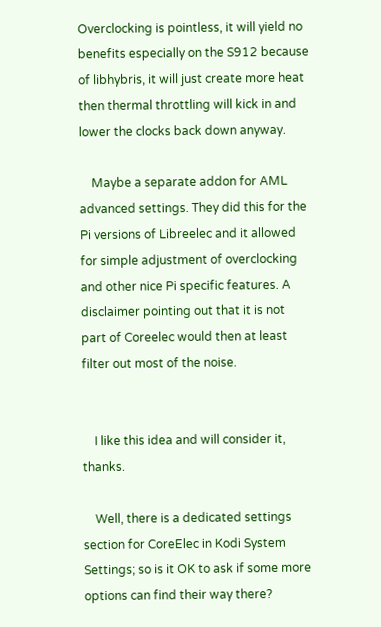Overclocking is pointless, it will yield no benefits especially on the S912 because of libhybris, it will just create more heat then thermal throttling will kick in and lower the clocks back down anyway.

    Maybe a separate addon for AML advanced settings. They did this for the Pi versions of Libreelec and it allowed for simple adjustment of overclocking and other nice Pi specific features. A disclaimer pointing out that it is not part of Coreelec would then at least filter out most of the noise.


    I like this idea and will consider it, thanks.

    Well, there is a dedicated settings section for CoreElec in Kodi System Settings; so is it OK to ask if some more options can find their way there?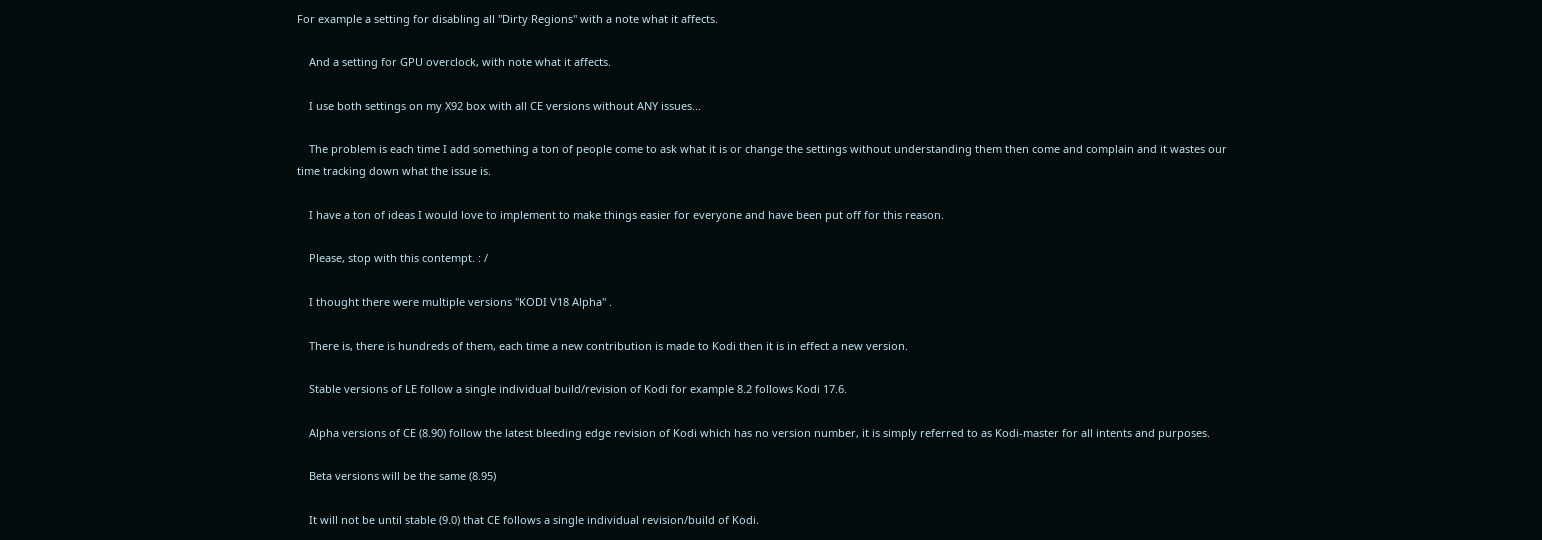For example a setting for disabling all "Dirty Regions" with a note what it affects.

    And a setting for GPU overclock, with note what it affects.

    I use both settings on my X92 box with all CE versions without ANY issues...

    The problem is each time I add something a ton of people come to ask what it is or change the settings without understanding them then come and complain and it wastes our time tracking down what the issue is.

    I have a ton of ideas I would love to implement to make things easier for everyone and have been put off for this reason.

    Please, stop with this contempt. : /

    I thought there were multiple versions "KODI V18 Alpha" .

    There is, there is hundreds of them, each time a new contribution is made to Kodi then it is in effect a new version.

    Stable versions of LE follow a single individual build/revision of Kodi for example 8.2 follows Kodi 17.6.

    Alpha versions of CE (8.90) follow the latest bleeding edge revision of Kodi which has no version number, it is simply referred to as Kodi-master for all intents and purposes.

    Beta versions will be the same (8.95)

    It will not be until stable (9.0) that CE follows a single individual revision/build of Kodi.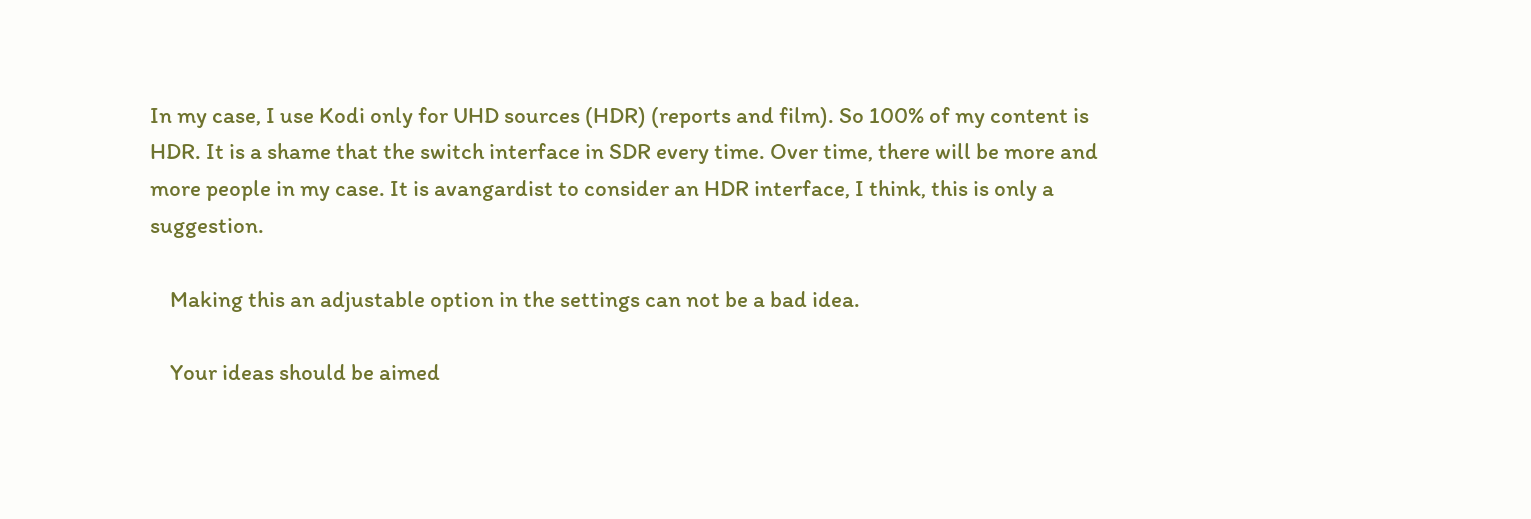In my case, I use Kodi only for UHD sources (HDR) (reports and film). So 100% of my content is HDR. It is a shame that the switch interface in SDR every time. Over time, there will be more and more people in my case. It is avangardist to consider an HDR interface, I think, this is only a suggestion.

    Making this an adjustable option in the settings can not be a bad idea.

    Your ideas should be aimed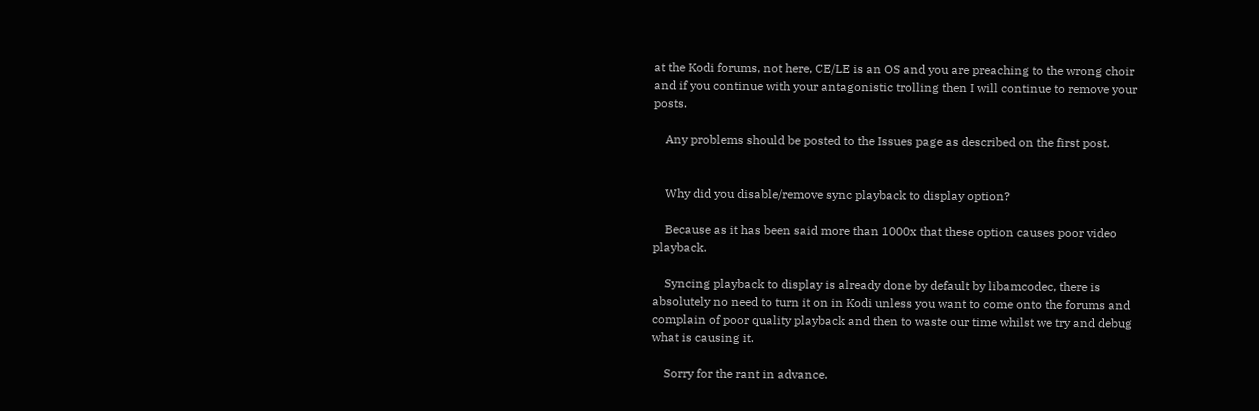at the Kodi forums, not here, CE/LE is an OS and you are preaching to the wrong choir and if you continue with your antagonistic trolling then I will continue to remove your posts.

    Any problems should be posted to the Issues page as described on the first post.


    Why did you disable/remove sync playback to display option?

    Because as it has been said more than 1000x that these option causes poor video playback.

    Syncing playback to display is already done by default by libamcodec, there is absolutely no need to turn it on in Kodi unless you want to come onto the forums and complain of poor quality playback and then to waste our time whilst we try and debug what is causing it.

    Sorry for the rant in advance.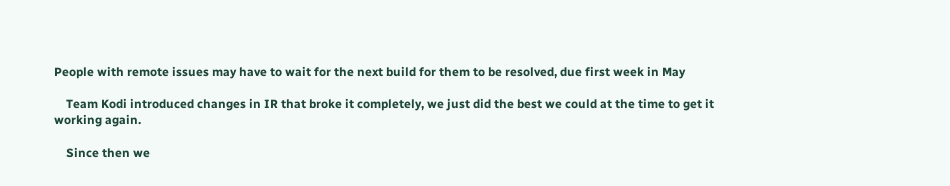People with remote issues may have to wait for the next build for them to be resolved, due first week in May

    Team Kodi introduced changes in IR that broke it completely, we just did the best we could at the time to get it working again.

    Since then we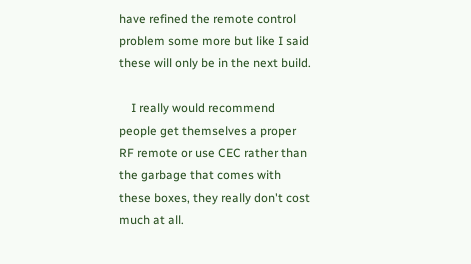have refined the remote control problem some more but like I said these will only be in the next build.

    I really would recommend people get themselves a proper RF remote or use CEC rather than the garbage that comes with these boxes, they really don't cost much at all.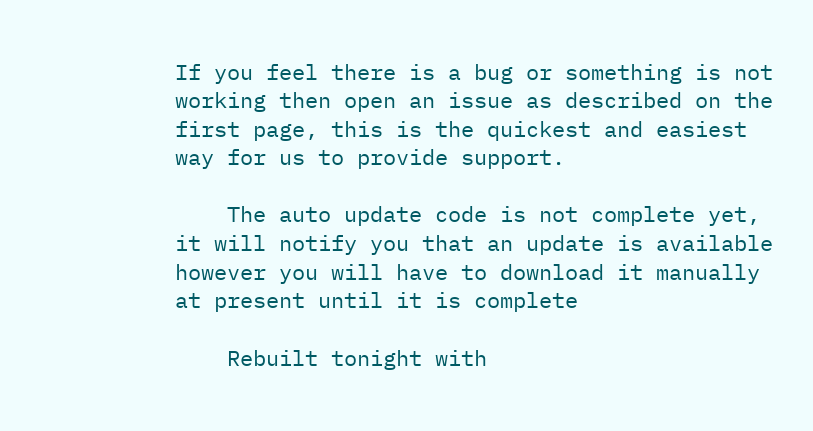If you feel there is a bug or something is not working then open an issue as described on the first page, this is the quickest and easiest way for us to provide support.

    The auto update code is not complete yet, it will notify you that an update is available however you will have to download it manually at present until it is complete

    Rebuilt tonight with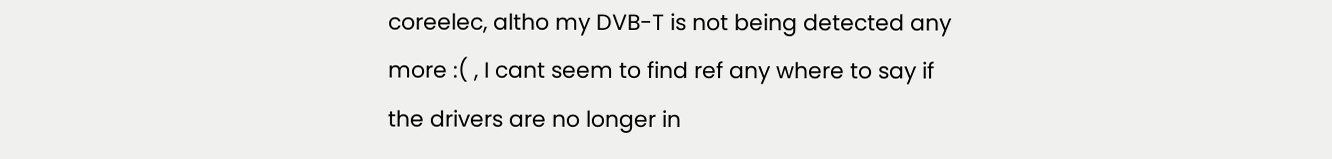coreelec, altho my DVB-T is not being detected any more :( , I cant seem to find ref any where to say if the drivers are no longer in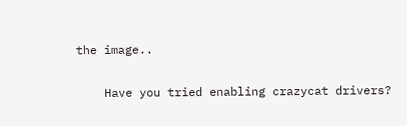the image..

    Have you tried enabling crazycat drivers?